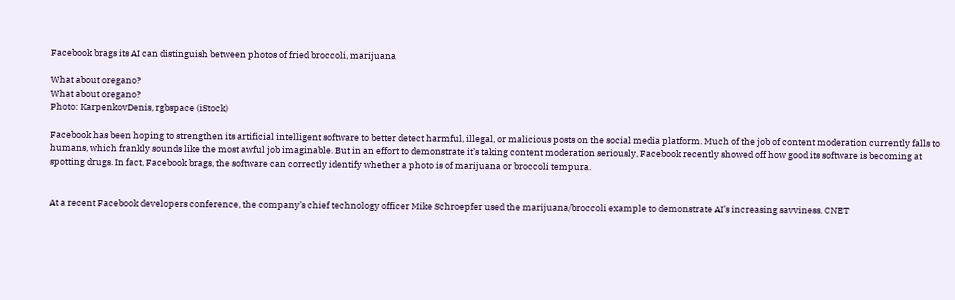Facebook brags its AI can distinguish between photos of fried broccoli, marijuana

What about oregano?
What about oregano?
Photo: KarpenkovDenis, rgbspace (iStock)

Facebook has been hoping to strengthen its artificial intelligent software to better detect harmful, illegal, or malicious posts on the social media platform. Much of the job of content moderation currently falls to humans, which frankly sounds like the most awful job imaginable. But in an effort to demonstrate it’s taking content moderation seriously, Facebook recently showed off how good its software is becoming at spotting drugs. In fact, Facebook brags, the software can correctly identify whether a photo is of marijuana or broccoli tempura.


At a recent Facebook developers conference, the company’s chief technology officer Mike Schroepfer used the marijuana/broccoli example to demonstrate AI’s increasing savviness. CNET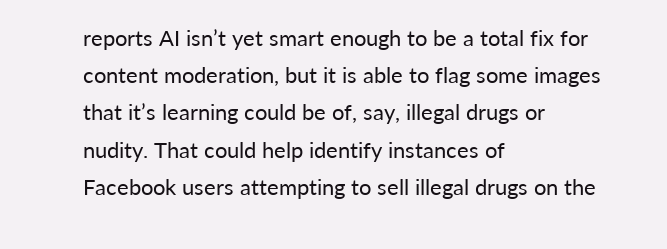reports AI isn’t yet smart enough to be a total fix for content moderation, but it is able to flag some images that it’s learning could be of, say, illegal drugs or nudity. That could help identify instances of Facebook users attempting to sell illegal drugs on the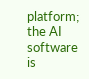platform; the AI software is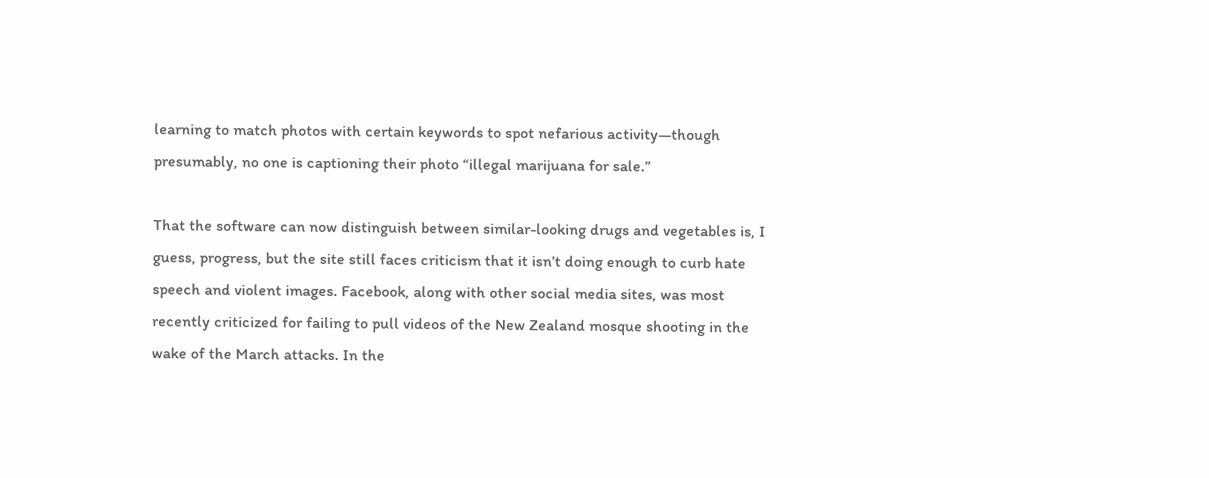learning to match photos with certain keywords to spot nefarious activity—though presumably, no one is captioning their photo “illegal marijuana for sale.”

That the software can now distinguish between similar-looking drugs and vegetables is, I guess, progress, but the site still faces criticism that it isn’t doing enough to curb hate speech and violent images. Facebook, along with other social media sites, was most recently criticized for failing to pull videos of the New Zealand mosque shooting in the wake of the March attacks. In the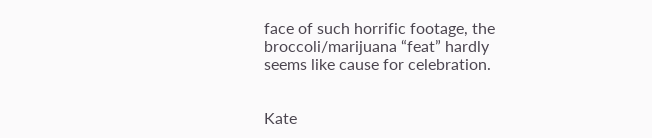face of such horrific footage, the broccoli/marijuana “feat” hardly seems like cause for celebration.


Kate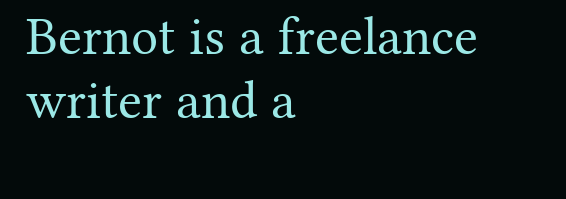Bernot is a freelance writer and a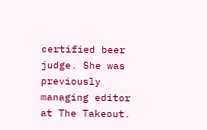certified beer judge. She was previously managing editor at The Takeout.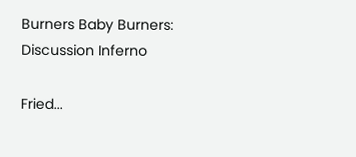Burners Baby Burners: Discussion Inferno

Fried...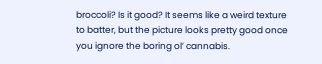broccoli? Is it good? It seems like a weird texture to batter, but the picture looks pretty good once you ignore the boring ol’ cannabis.